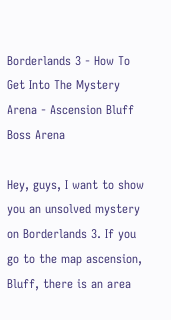Borderlands 3 - How To Get Into The Mystery Arena - Ascension Bluff Boss Arena

Hey, guys, I want to show you an unsolved mystery on Borderlands 3. If you go to the map ascension, Bluff, there is an area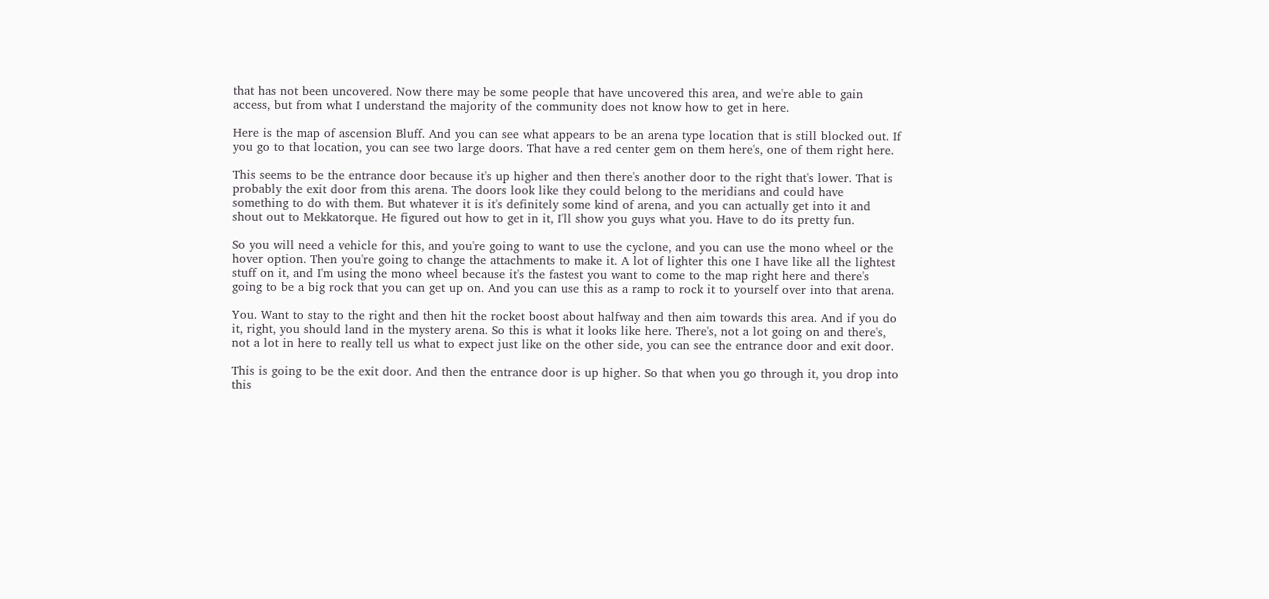that has not been uncovered. Now there may be some people that have uncovered this area, and we're able to gain access, but from what I understand the majority of the community does not know how to get in here.

Here is the map of ascension Bluff. And you can see what appears to be an arena type location that is still blocked out. If you go to that location, you can see two large doors. That have a red center gem on them here's, one of them right here.

This seems to be the entrance door because it's up higher and then there's another door to the right that's lower. That is probably the exit door from this arena. The doors look like they could belong to the meridians and could have something to do with them. But whatever it is it's definitely some kind of arena, and you can actually get into it and shout out to Mekkatorque. He figured out how to get in it, I'll show you guys what you. Have to do its pretty fun.

So you will need a vehicle for this, and you're going to want to use the cyclone, and you can use the mono wheel or the hover option. Then you're going to change the attachments to make it. A lot of lighter this one I have like all the lightest stuff on it, and I'm using the mono wheel because it's the fastest you want to come to the map right here and there's going to be a big rock that you can get up on. And you can use this as a ramp to rock it to yourself over into that arena.

You. Want to stay to the right and then hit the rocket boost about halfway and then aim towards this area. And if you do it, right, you should land in the mystery arena. So this is what it looks like here. There's, not a lot going on and there's, not a lot in here to really tell us what to expect just like on the other side, you can see the entrance door and exit door.

This is going to be the exit door. And then the entrance door is up higher. So that when you go through it, you drop into this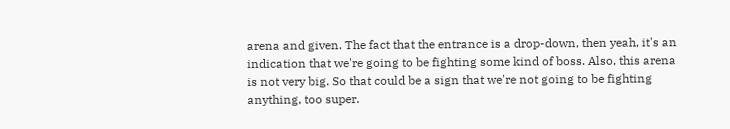arena and given. The fact that the entrance is a drop-down, then yeah, it's an indication that we're going to be fighting some kind of boss. Also, this arena is not very big. So that could be a sign that we're not going to be fighting anything, too super.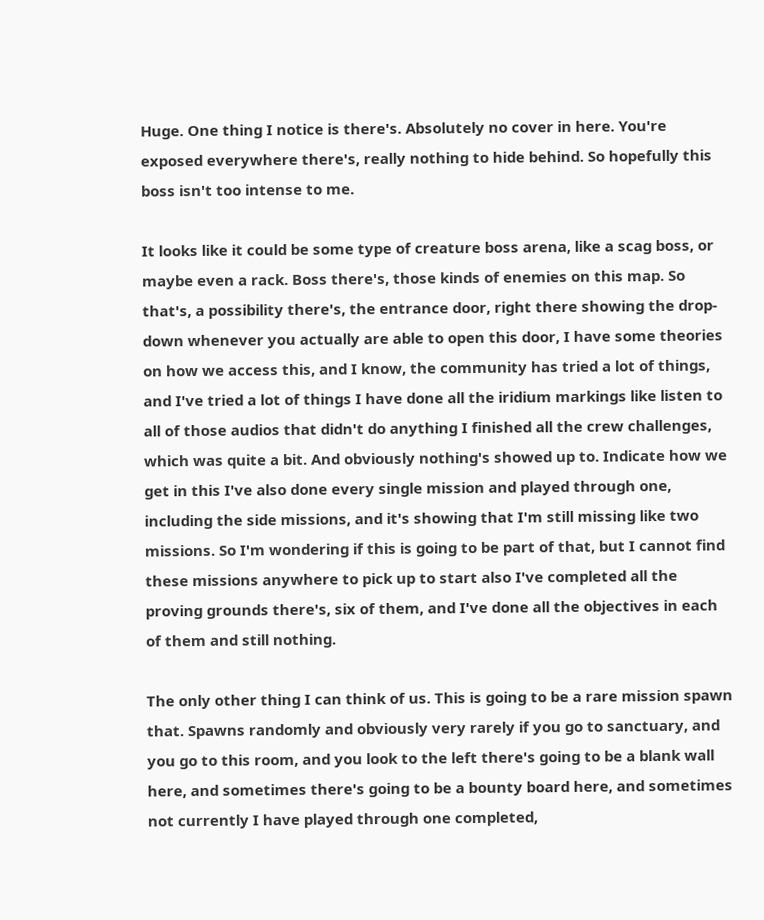Huge. One thing I notice is there's. Absolutely no cover in here. You're exposed everywhere there's, really nothing to hide behind. So hopefully this boss isn't too intense to me.

It looks like it could be some type of creature boss arena, like a scag boss, or maybe even a rack. Boss there's, those kinds of enemies on this map. So that's, a possibility there's, the entrance door, right there showing the drop-down whenever you actually are able to open this door, I have some theories on how we access this, and I know, the community has tried a lot of things, and I've tried a lot of things I have done all the iridium markings like listen to all of those audios that didn't do anything I finished all the crew challenges, which was quite a bit. And obviously nothing's showed up to. Indicate how we get in this I've also done every single mission and played through one, including the side missions, and it's showing that I'm still missing like two missions. So I'm wondering if this is going to be part of that, but I cannot find these missions anywhere to pick up to start also I've completed all the proving grounds there's, six of them, and I've done all the objectives in each of them and still nothing.

The only other thing I can think of us. This is going to be a rare mission spawn that. Spawns randomly and obviously very rarely if you go to sanctuary, and you go to this room, and you look to the left there's going to be a blank wall here, and sometimes there's going to be a bounty board here, and sometimes not currently I have played through one completed,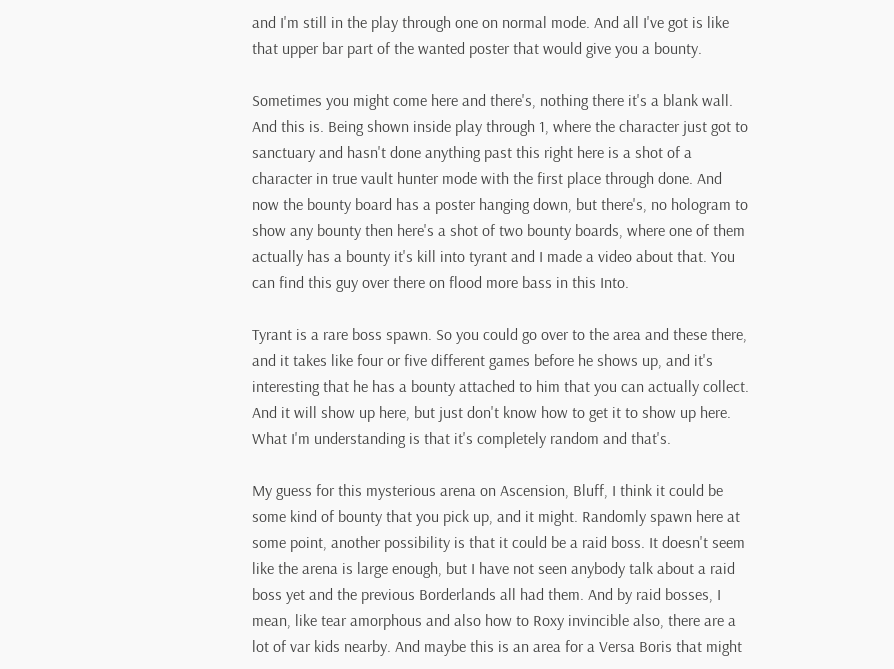and I'm still in the play through one on normal mode. And all I've got is like that upper bar part of the wanted poster that would give you a bounty.

Sometimes you might come here and there's, nothing there it's a blank wall. And this is. Being shown inside play through 1, where the character just got to sanctuary and hasn't done anything past this right here is a shot of a character in true vault hunter mode with the first place through done. And now the bounty board has a poster hanging down, but there's, no hologram to show any bounty then here's a shot of two bounty boards, where one of them actually has a bounty it's kill into tyrant and I made a video about that. You can find this guy over there on flood more bass in this Into.

Tyrant is a rare boss spawn. So you could go over to the area and these there, and it takes like four or five different games before he shows up, and it's interesting that he has a bounty attached to him that you can actually collect. And it will show up here, but just don't know how to get it to show up here. What I'm understanding is that it's completely random and that's.

My guess for this mysterious arena on Ascension, Bluff, I think it could be some kind of bounty that you pick up, and it might. Randomly spawn here at some point, another possibility is that it could be a raid boss. It doesn't seem like the arena is large enough, but I have not seen anybody talk about a raid boss yet and the previous Borderlands all had them. And by raid bosses, I mean, like tear amorphous and also how to Roxy invincible also, there are a lot of var kids nearby. And maybe this is an area for a Versa Boris that might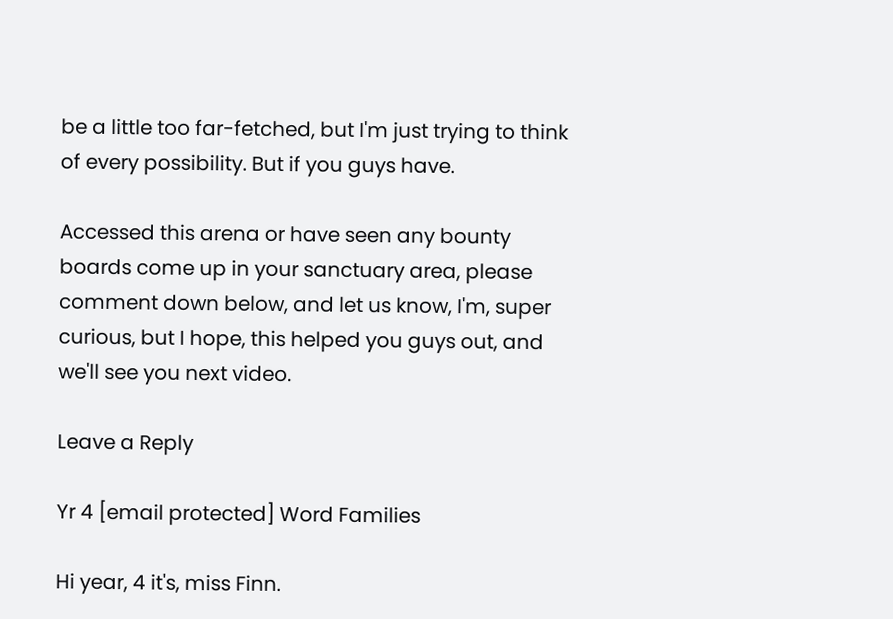be a little too far-fetched, but I'm just trying to think of every possibility. But if you guys have.

Accessed this arena or have seen any bounty boards come up in your sanctuary area, please comment down below, and let us know, I'm, super curious, but I hope, this helped you guys out, and we'll see you next video.

Leave a Reply

Yr 4 [email protected] Word Families

Hi year, 4 it's, miss Finn.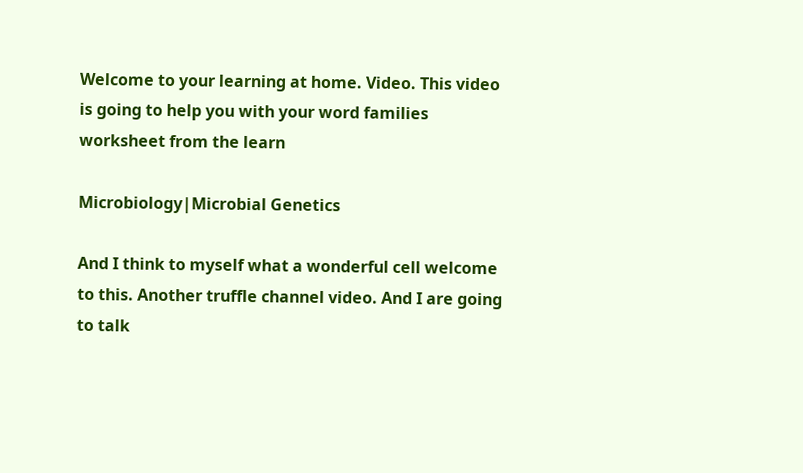Welcome to your learning at home. Video. This video is going to help you with your word families worksheet from the learn

Microbiology|Microbial Genetics

And I think to myself what a wonderful cell welcome to this. Another truffle channel video. And I are going to talk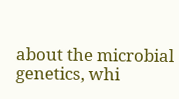about the microbial genetics, whi